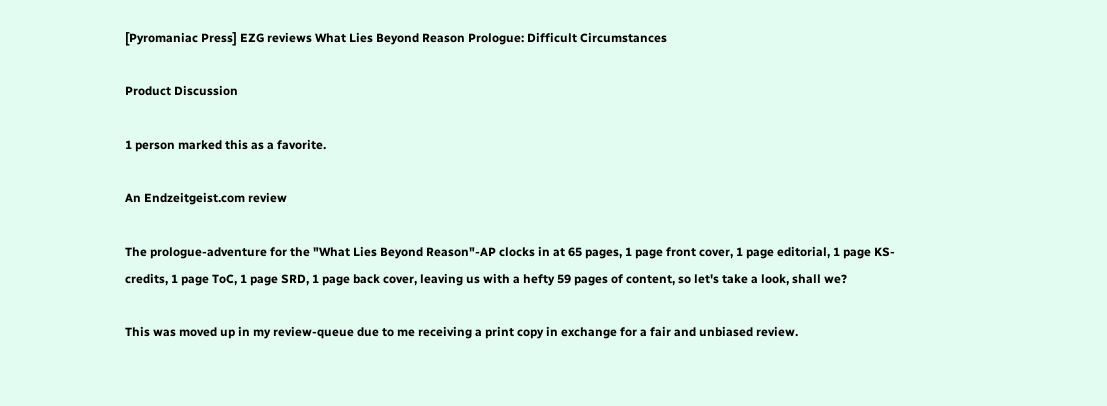[Pyromaniac Press] EZG reviews What Lies Beyond Reason Prologue: Difficult Circumstances

Product Discussion

1 person marked this as a favorite.

An Endzeitgeist.com review

The prologue-adventure for the "What Lies Beyond Reason"-AP clocks in at 65 pages, 1 page front cover, 1 page editorial, 1 page KS-credits, 1 page ToC, 1 page SRD, 1 page back cover, leaving us with a hefty 59 pages of content, so let's take a look, shall we?

This was moved up in my review-queue due to me receiving a print copy in exchange for a fair and unbiased review.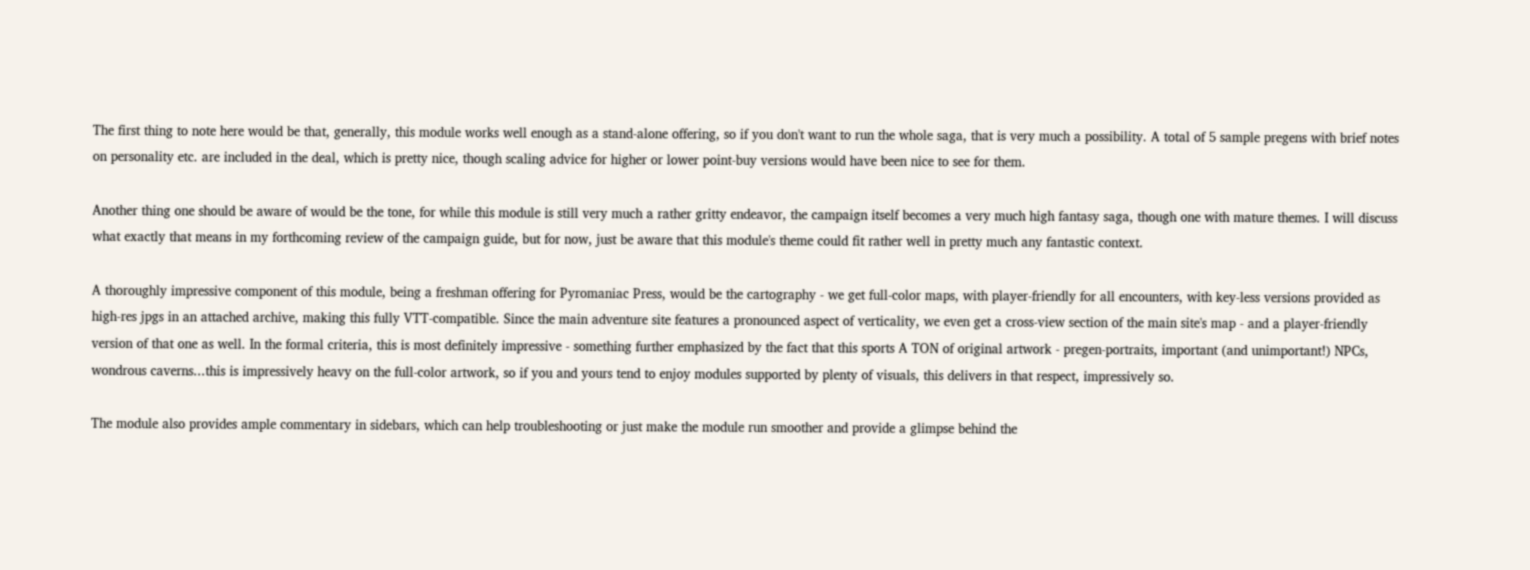The first thing to note here would be that, generally, this module works well enough as a stand-alone offering, so if you don't want to run the whole saga, that is very much a possibility. A total of 5 sample pregens with brief notes on personality etc. are included in the deal, which is pretty nice, though scaling advice for higher or lower point-buy versions would have been nice to see for them.

Another thing one should be aware of would be the tone, for while this module is still very much a rather gritty endeavor, the campaign itself becomes a very much high fantasy saga, though one with mature themes. I will discuss what exactly that means in my forthcoming review of the campaign guide, but for now, just be aware that this module's theme could fit rather well in pretty much any fantastic context.

A thoroughly impressive component of this module, being a freshman offering for Pyromaniac Press, would be the cartography - we get full-color maps, with player-friendly for all encounters, with key-less versions provided as high-res jpgs in an attached archive, making this fully VTT-compatible. Since the main adventure site features a pronounced aspect of verticality, we even get a cross-view section of the main site's map - and a player-friendly version of that one as well. In the formal criteria, this is most definitely impressive - something further emphasized by the fact that this sports A TON of original artwork - pregen-portraits, important (and unimportant!) NPCs, wondrous caverns...this is impressively heavy on the full-color artwork, so if you and yours tend to enjoy modules supported by plenty of visuals, this delivers in that respect, impressively so.

The module also provides ample commentary in sidebars, which can help troubleshooting or just make the module run smoother and provide a glimpse behind the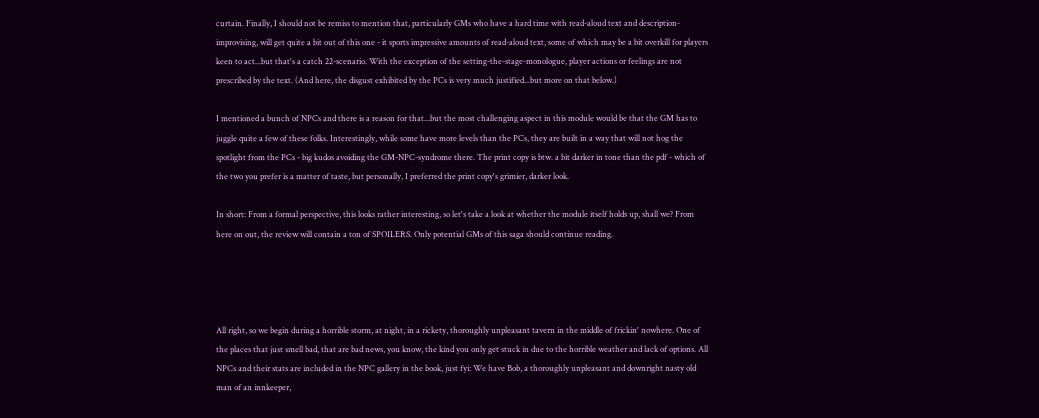curtain. Finally, I should not be remiss to mention that, particularly GMs who have a hard time with read-aloud text and description-improvising, will get quite a bit out of this one - it sports impressive amounts of read-aloud text, some of which may be a bit overkill for players keen to act...but that's a catch 22-scenario. With the exception of the setting-the-stage-monologue, player actions or feelings are not prescribed by the text. (And here, the disgust exhibited by the PCs is very much justified...but more on that below.)

I mentioned a bunch of NPCs and there is a reason for that...but the most challenging aspect in this module would be that the GM has to juggle quite a few of these folks. Interestingly, while some have more levels than the PCs, they are built in a way that will not hog the spotlight from the PCs - big kudos avoiding the GM-NPC-syndrome there. The print copy is btw. a bit darker in tone than the pdf - which of the two you prefer is a matter of taste, but personally, I preferred the print copy's grimier, darker look.

In short: From a formal perspective, this looks rather interesting, so let's take a look at whether the module itself holds up, shall we? From here on out, the review will contain a ton of SPOILERS. Only potential GMs of this saga should continue reading.




All right, so we begin during a horrible storm, at night, in a rickety, thoroughly unpleasant tavern in the middle of frickin' nowhere. One of the places that just smell bad, that are bad news, you know, the kind you only get stuck in due to the horrible weather and lack of options. All NPCs and their stats are included in the NPC gallery in the book, just fyi: We have Bob, a thoroughly unpleasant and downright nasty old man of an innkeeper,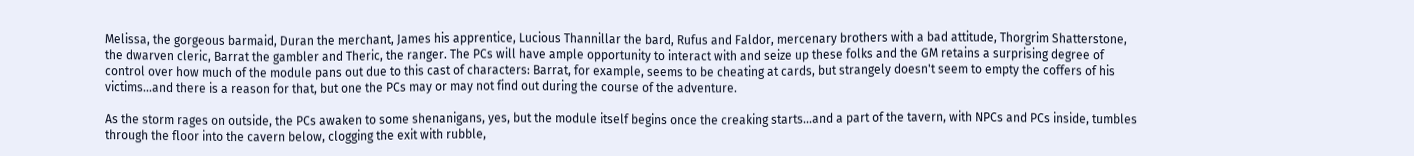Melissa, the gorgeous barmaid, Duran the merchant, James his apprentice, Lucious Thannillar the bard, Rufus and Faldor, mercenary brothers with a bad attitude, Thorgrim Shatterstone, the dwarven cleric, Barrat the gambler and Theric, the ranger. The PCs will have ample opportunity to interact with and seize up these folks and the GM retains a surprising degree of control over how much of the module pans out due to this cast of characters: Barrat, for example, seems to be cheating at cards, but strangely doesn't seem to empty the coffers of his victims...and there is a reason for that, but one the PCs may or may not find out during the course of the adventure.

As the storm rages on outside, the PCs awaken to some shenanigans, yes, but the module itself begins once the creaking starts...and a part of the tavern, with NPCs and PCs inside, tumbles through the floor into the cavern below, clogging the exit with rubble,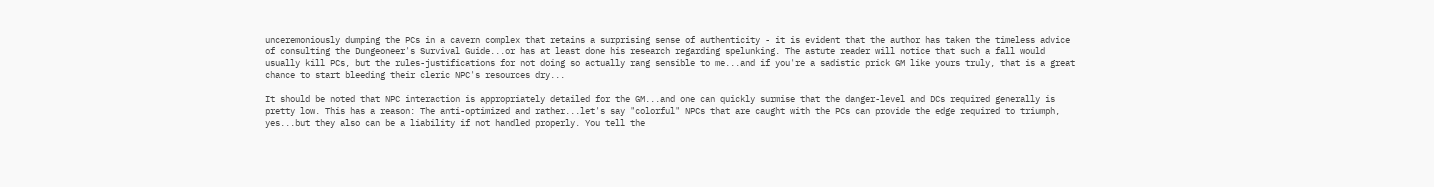unceremoniously dumping the PCs in a cavern complex that retains a surprising sense of authenticity - it is evident that the author has taken the timeless advice of consulting the Dungeoneer's Survival Guide...or has at least done his research regarding spelunking. The astute reader will notice that such a fall would usually kill PCs, but the rules-justifications for not doing so actually rang sensible to me...and if you're a sadistic prick GM like yours truly, that is a great chance to start bleeding their cleric NPC's resources dry...

It should be noted that NPC interaction is appropriately detailed for the GM...and one can quickly surmise that the danger-level and DCs required generally is pretty low. This has a reason: The anti-optimized and rather...let's say "colorful" NPCs that are caught with the PCs can provide the edge required to triumph, yes...but they also can be a liability if not handled properly. You tell the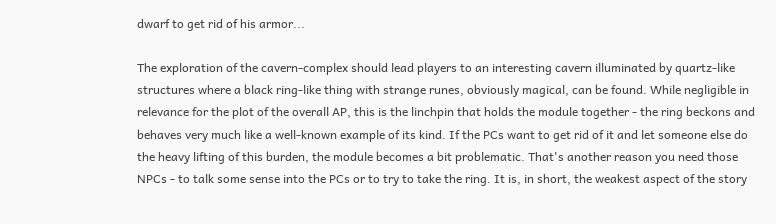dwarf to get rid of his armor...

The exploration of the cavern-complex should lead players to an interesting cavern illuminated by quartz-like structures where a black ring-like thing with strange runes, obviously magical, can be found. While negligible in relevance for the plot of the overall AP, this is the linchpin that holds the module together - the ring beckons and behaves very much like a well-known example of its kind. If the PCs want to get rid of it and let someone else do the heavy lifting of this burden, the module becomes a bit problematic. That's another reason you need those NPCs - to talk some sense into the PCs or to try to take the ring. It is, in short, the weakest aspect of the story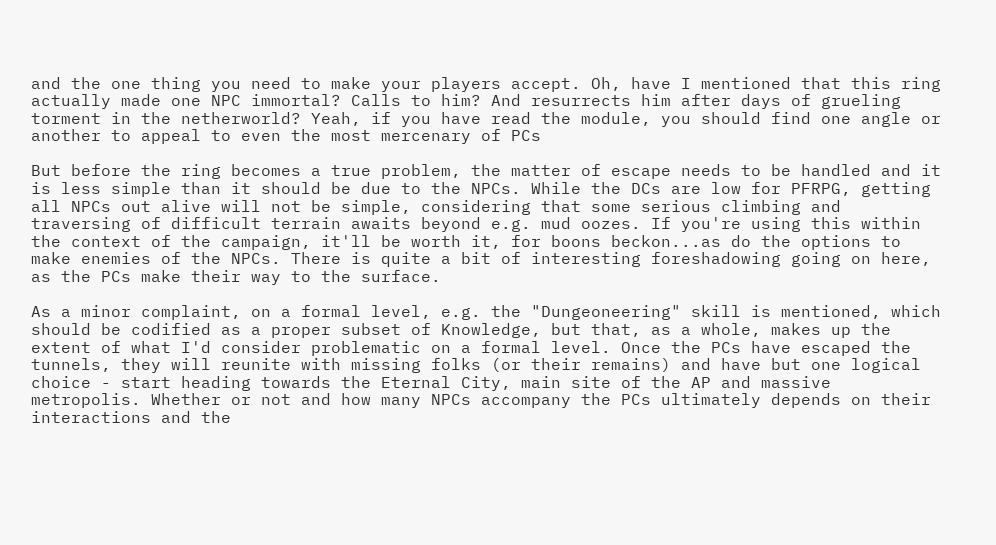and the one thing you need to make your players accept. Oh, have I mentioned that this ring actually made one NPC immortal? Calls to him? And resurrects him after days of grueling torment in the netherworld? Yeah, if you have read the module, you should find one angle or another to appeal to even the most mercenary of PCs

But before the ring becomes a true problem, the matter of escape needs to be handled and it is less simple than it should be due to the NPCs. While the DCs are low for PFRPG, getting all NPCs out alive will not be simple, considering that some serious climbing and traversing of difficult terrain awaits beyond e.g. mud oozes. If you're using this within the context of the campaign, it'll be worth it, for boons beckon...as do the options to make enemies of the NPCs. There is quite a bit of interesting foreshadowing going on here, as the PCs make their way to the surface.

As a minor complaint, on a formal level, e.g. the "Dungeoneering" skill is mentioned, which should be codified as a proper subset of Knowledge, but that, as a whole, makes up the extent of what I'd consider problematic on a formal level. Once the PCs have escaped the tunnels, they will reunite with missing folks (or their remains) and have but one logical choice - start heading towards the Eternal City, main site of the AP and massive metropolis. Whether or not and how many NPCs accompany the PCs ultimately depends on their interactions and the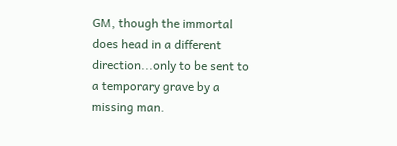GM, though the immortal does head in a different direction...only to be sent to a temporary grave by a missing man.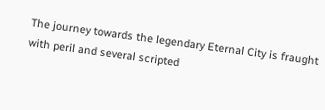The journey towards the legendary Eternal City is fraught with peril and several scripted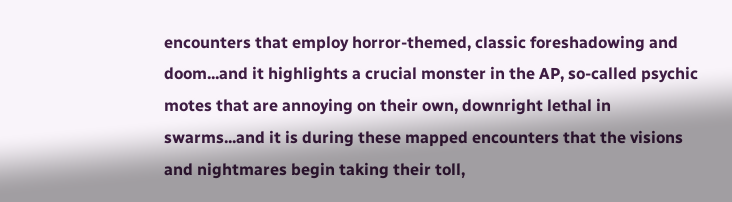encounters that employ horror-themed, classic foreshadowing and doom...and it highlights a crucial monster in the AP, so-called psychic motes that are annoying on their own, downright lethal in swarms...and it is during these mapped encounters that the visions and nightmares begin taking their toll,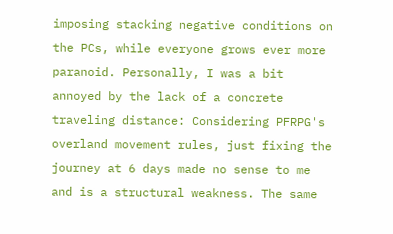imposing stacking negative conditions on the PCs, while everyone grows ever more paranoid. Personally, I was a bit annoyed by the lack of a concrete traveling distance: Considering PFRPG's overland movement rules, just fixing the journey at 6 days made no sense to me and is a structural weakness. The same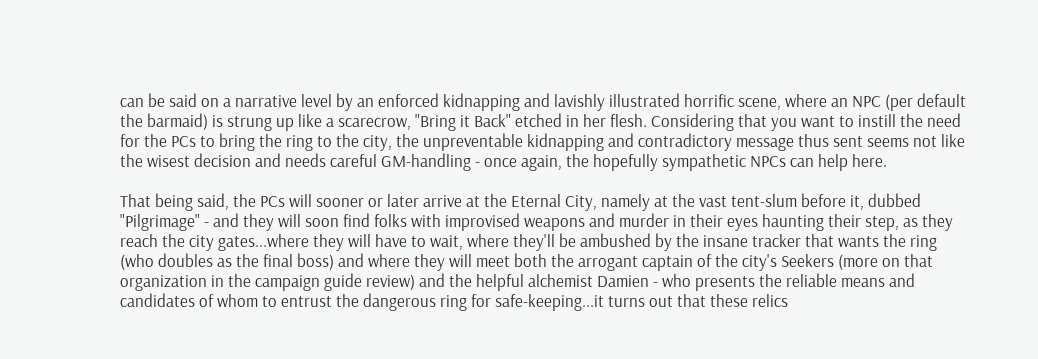can be said on a narrative level by an enforced kidnapping and lavishly illustrated horrific scene, where an NPC (per default the barmaid) is strung up like a scarecrow, "Bring it Back" etched in her flesh. Considering that you want to instill the need for the PCs to bring the ring to the city, the unpreventable kidnapping and contradictory message thus sent seems not like the wisest decision and needs careful GM-handling - once again, the hopefully sympathetic NPCs can help here.

That being said, the PCs will sooner or later arrive at the Eternal City, namely at the vast tent-slum before it, dubbed "Pilgrimage" - and they will soon find folks with improvised weapons and murder in their eyes haunting their step, as they reach the city gates...where they will have to wait, where they'll be ambushed by the insane tracker that wants the ring (who doubles as the final boss) and where they will meet both the arrogant captain of the city's Seekers (more on that organization in the campaign guide review) and the helpful alchemist Damien - who presents the reliable means and candidates of whom to entrust the dangerous ring for safe-keeping...it turns out that these relics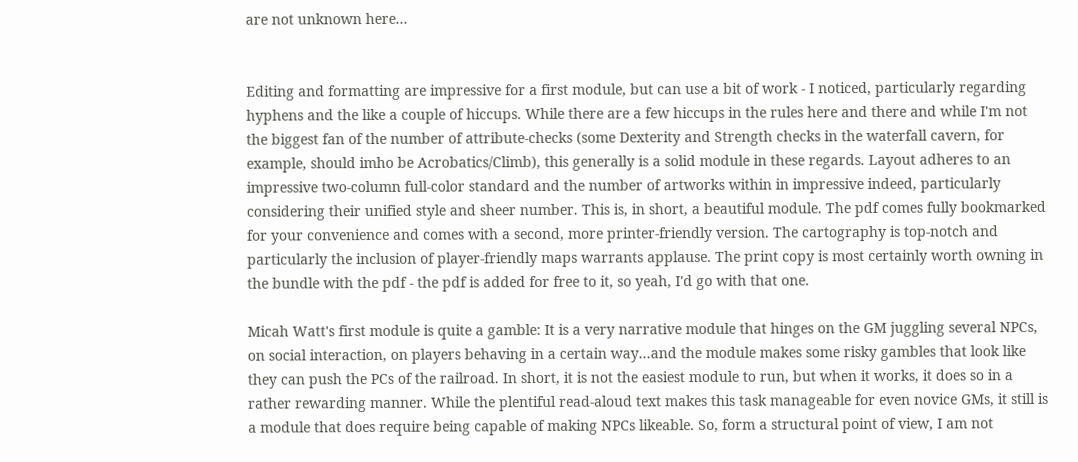are not unknown here...


Editing and formatting are impressive for a first module, but can use a bit of work - I noticed, particularly regarding hyphens and the like a couple of hiccups. While there are a few hiccups in the rules here and there and while I'm not the biggest fan of the number of attribute-checks (some Dexterity and Strength checks in the waterfall cavern, for example, should imho be Acrobatics/Climb), this generally is a solid module in these regards. Layout adheres to an impressive two-column full-color standard and the number of artworks within in impressive indeed, particularly considering their unified style and sheer number. This is, in short, a beautiful module. The pdf comes fully bookmarked for your convenience and comes with a second, more printer-friendly version. The cartography is top-notch and particularly the inclusion of player-friendly maps warrants applause. The print copy is most certainly worth owning in the bundle with the pdf - the pdf is added for free to it, so yeah, I'd go with that one.

Micah Watt's first module is quite a gamble: It is a very narrative module that hinges on the GM juggling several NPCs, on social interaction, on players behaving in a certain way...and the module makes some risky gambles that look like they can push the PCs of the railroad. In short, it is not the easiest module to run, but when it works, it does so in a rather rewarding manner. While the plentiful read-aloud text makes this task manageable for even novice GMs, it still is a module that does require being capable of making NPCs likeable. So, form a structural point of view, I am not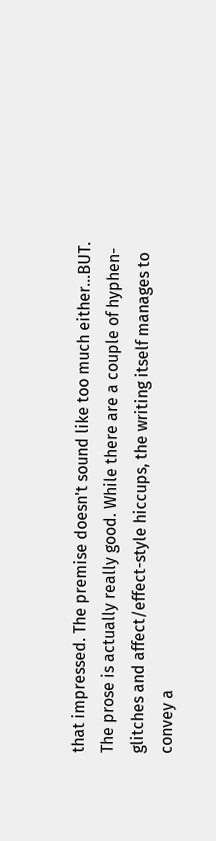that impressed. The premise doesn't sound like too much either...BUT. The prose is actually really good. While there are a couple of hyphen-glitches and affect/effect-style hiccups, the writing itself manages to convey a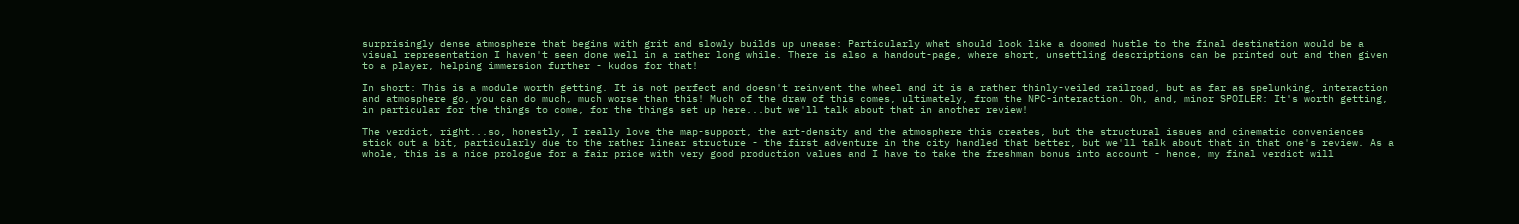surprisingly dense atmosphere that begins with grit and slowly builds up unease: Particularly what should look like a doomed hustle to the final destination would be a visual representation I haven't seen done well in a rather long while. There is also a handout-page, where short, unsettling descriptions can be printed out and then given to a player, helping immersion further - kudos for that!

In short: This is a module worth getting. It is not perfect and doesn't reinvent the wheel and it is a rather thinly-veiled railroad, but as far as spelunking, interaction and atmosphere go, you can do much, much worse than this! Much of the draw of this comes, ultimately, from the NPC-interaction. Oh, and, minor SPOILER: It's worth getting, in particular for the things to come, for the things set up here...but we'll talk about that in another review!

The verdict, right...so, honestly, I really love the map-support, the art-density and the atmosphere this creates, but the structural issues and cinematic conveniences stick out a bit, particularly due to the rather linear structure - the first adventure in the city handled that better, but we'll talk about that in that one's review. As a whole, this is a nice prologue for a fair price with very good production values and I have to take the freshman bonus into account - hence, my final verdict will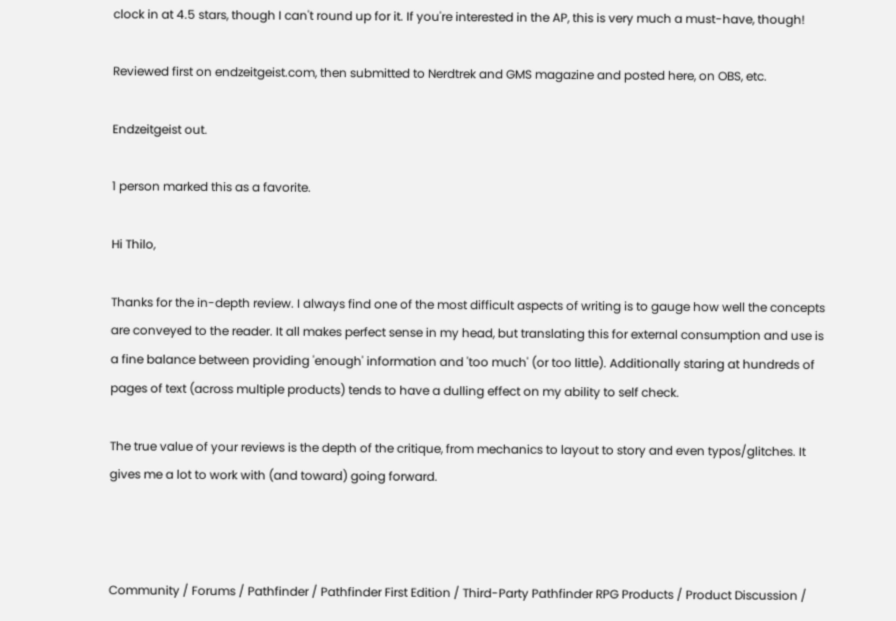clock in at 4.5 stars, though I can't round up for it. If you're interested in the AP, this is very much a must-have, though!

Reviewed first on endzeitgeist.com, then submitted to Nerdtrek and GMS magazine and posted here, on OBS, etc.

Endzeitgeist out.

1 person marked this as a favorite.

Hi Thilo,

Thanks for the in-depth review. I always find one of the most difficult aspects of writing is to gauge how well the concepts are conveyed to the reader. It all makes perfect sense in my head, but translating this for external consumption and use is a fine balance between providing 'enough' information and 'too much' (or too little). Additionally staring at hundreds of pages of text (across multiple products) tends to have a dulling effect on my ability to self check.

The true value of your reviews is the depth of the critique, from mechanics to layout to story and even typos/glitches. It gives me a lot to work with (and toward) going forward.



Community / Forums / Pathfinder / Pathfinder First Edition / Third-Party Pathfinder RPG Products / Product Discussion /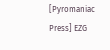[Pyromaniac Press] EZG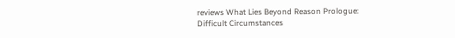reviews What Lies Beyond Reason Prologue: Difficult Circumstances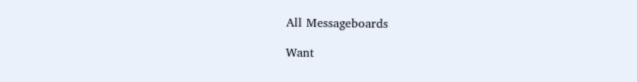All Messageboards

Want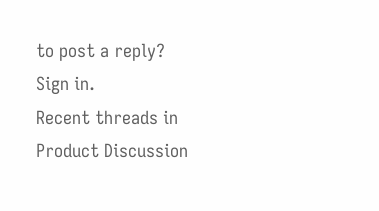to post a reply? Sign in.
Recent threads in Product Discussion